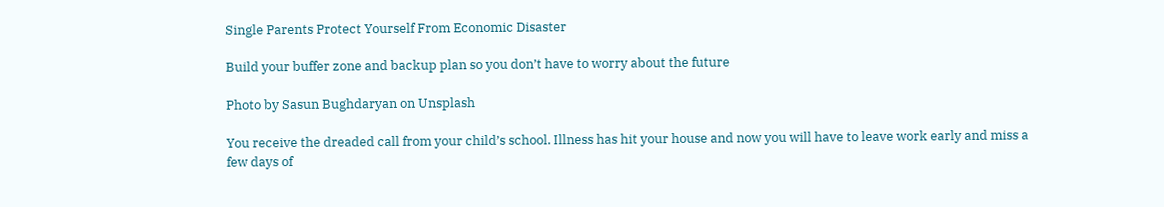Single Parents Protect Yourself From Economic Disaster

Build your buffer zone and backup plan so you don’t have to worry about the future

Photo by Sasun Bughdaryan on Unsplash

You receive the dreaded call from your child’s school. Illness has hit your house and now you will have to leave work early and miss a few days of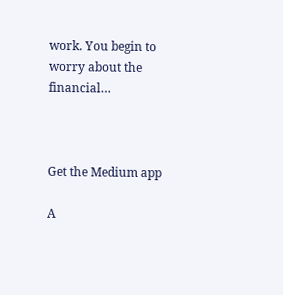work. You begin to worry about the financial…



Get the Medium app

A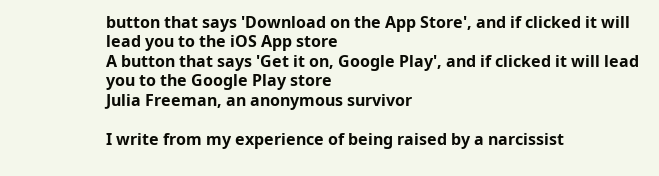button that says 'Download on the App Store', and if clicked it will lead you to the iOS App store
A button that says 'Get it on, Google Play', and if clicked it will lead you to the Google Play store
Julia Freeman, an anonymous survivor

I write from my experience of being raised by a narcissist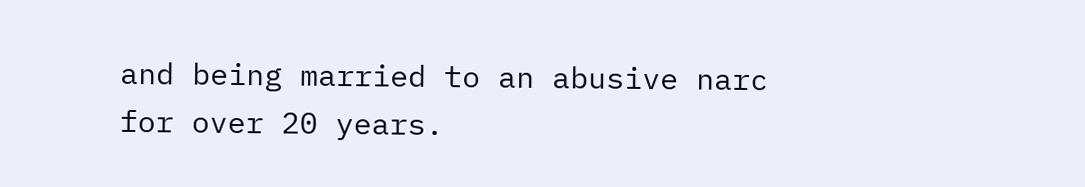and being married to an abusive narc for over 20 years.